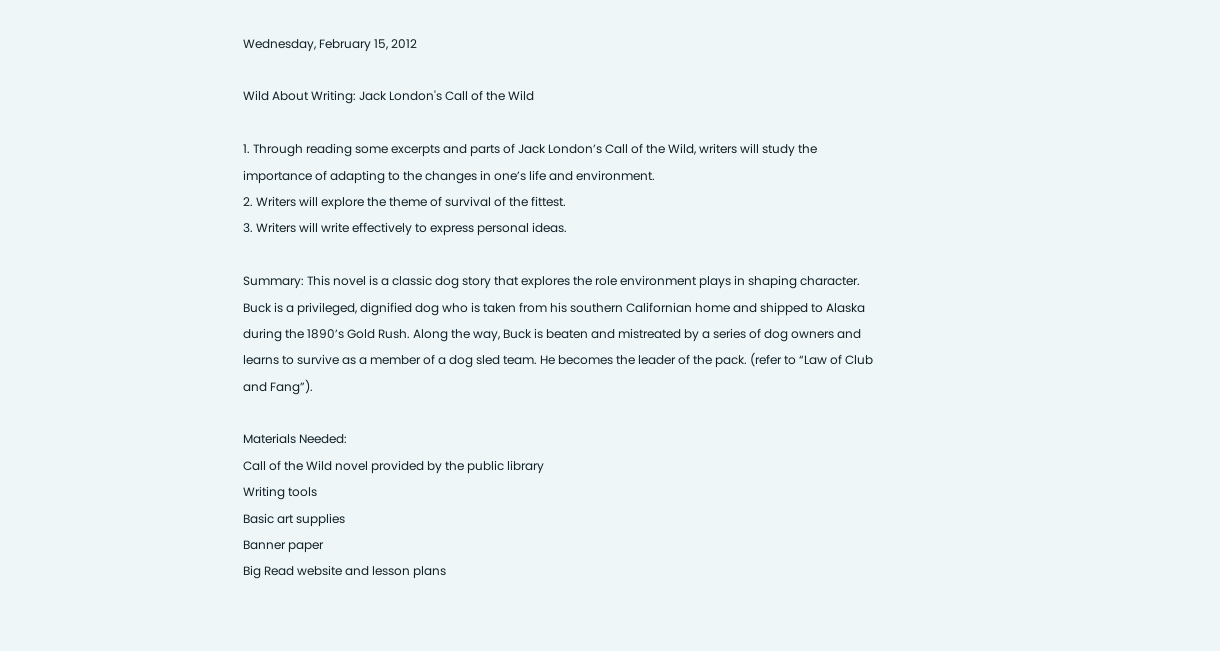Wednesday, February 15, 2012

Wild About Writing: Jack London's Call of the Wild

1. Through reading some excerpts and parts of Jack London’s Call of the Wild, writers will study the importance of adapting to the changes in one’s life and environment.
2. Writers will explore the theme of survival of the fittest.
3. Writers will write effectively to express personal ideas.

Summary: This novel is a classic dog story that explores the role environment plays in shaping character. Buck is a privileged, dignified dog who is taken from his southern Californian home and shipped to Alaska during the 1890’s Gold Rush. Along the way, Buck is beaten and mistreated by a series of dog owners and learns to survive as a member of a dog sled team. He becomes the leader of the pack. (refer to “Law of Club and Fang”).

Materials Needed:
Call of the Wild novel provided by the public library
Writing tools
Basic art supplies
Banner paper
Big Read website and lesson plans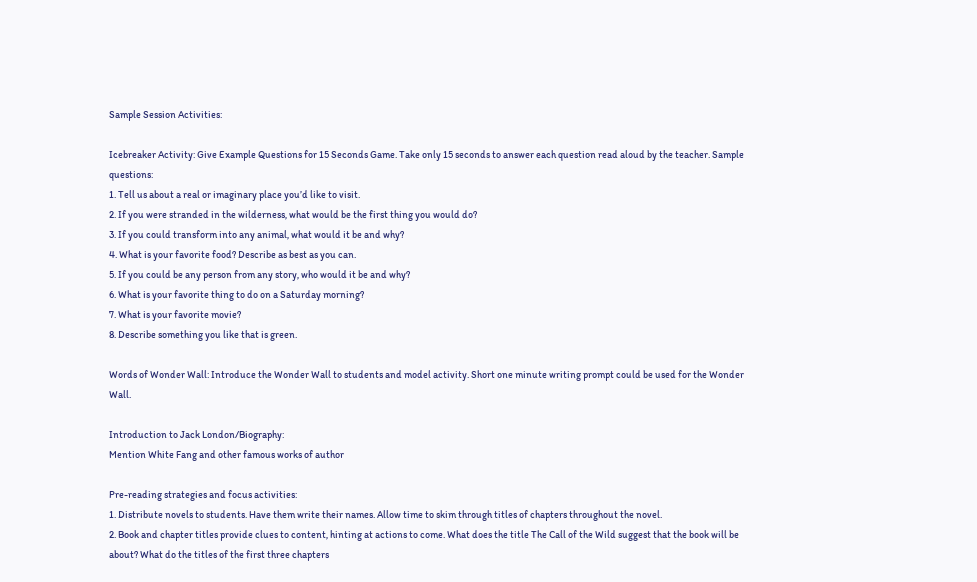Sample Session Activities:

Icebreaker Activity: Give Example Questions for 15 Seconds Game. Take only 15 seconds to answer each question read aloud by the teacher. Sample questions:
1. Tell us about a real or imaginary place you’d like to visit.
2. If you were stranded in the wilderness, what would be the first thing you would do?
3. If you could transform into any animal, what would it be and why?
4. What is your favorite food? Describe as best as you can.
5. If you could be any person from any story, who would it be and why?
6. What is your favorite thing to do on a Saturday morning?
7. What is your favorite movie?
8. Describe something you like that is green.

Words of Wonder Wall: Introduce the Wonder Wall to students and model activity. Short one minute writing prompt could be used for the Wonder Wall.

Introduction to Jack London/Biography:
Mention White Fang and other famous works of author

Pre-reading strategies and focus activities:
1. Distribute novels to students. Have them write their names. Allow time to skim through titles of chapters throughout the novel.
2. Book and chapter titles provide clues to content, hinting at actions to come. What does the title The Call of the Wild suggest that the book will be about? What do the titles of the first three chapters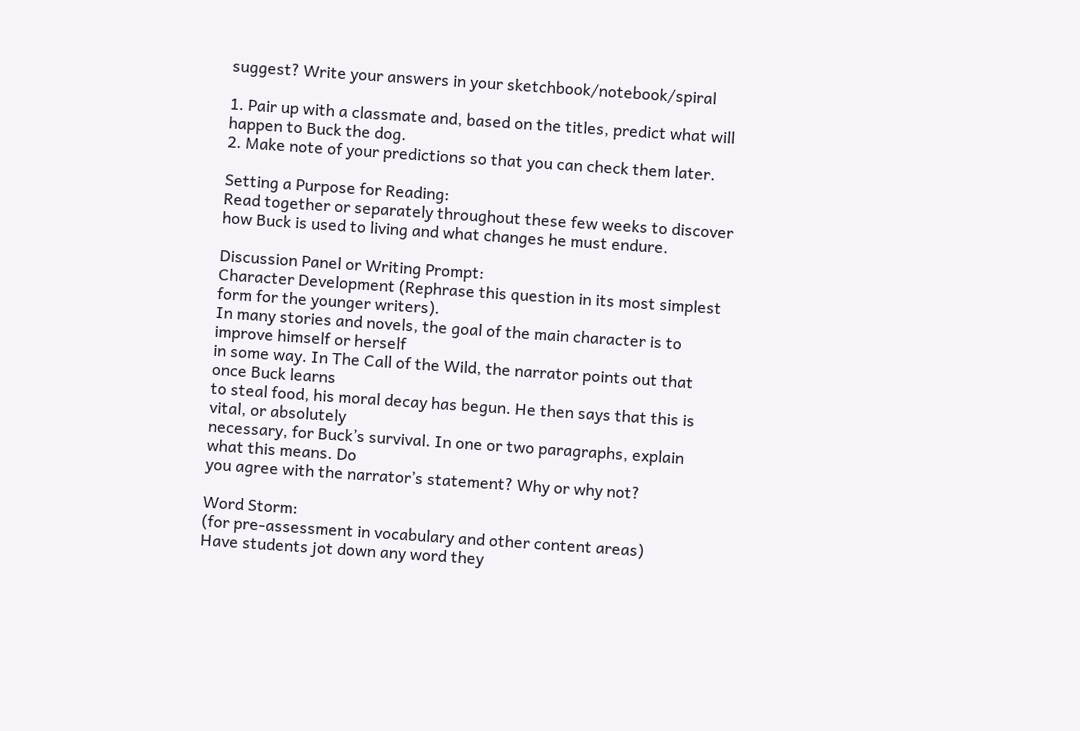suggest? Write your answers in your sketchbook/notebook/spiral

1. Pair up with a classmate and, based on the titles, predict what will happen to Buck the dog.
2. Make note of your predictions so that you can check them later.

Setting a Purpose for Reading:
Read together or separately throughout these few weeks to discover how Buck is used to living and what changes he must endure.

Discussion Panel or Writing Prompt:
Character Development (Rephrase this question in its most simplest form for the younger writers).
In many stories and novels, the goal of the main character is to improve himself or herself
in some way. In The Call of the Wild, the narrator points out that once Buck learns
to steal food, his moral decay has begun. He then says that this is vital, or absolutely
necessary, for Buck’s survival. In one or two paragraphs, explain what this means. Do
you agree with the narrator’s statement? Why or why not?

Word Storm:
(for pre-assessment in vocabulary and other content areas)
Have students jot down any word they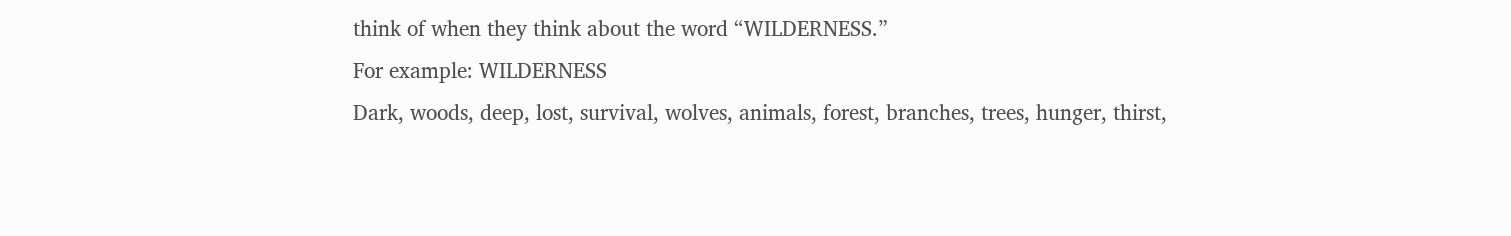think of when they think about the word “WILDERNESS.”
For example: WILDERNESS
Dark, woods, deep, lost, survival, wolves, animals, forest, branches, trees, hunger, thirst,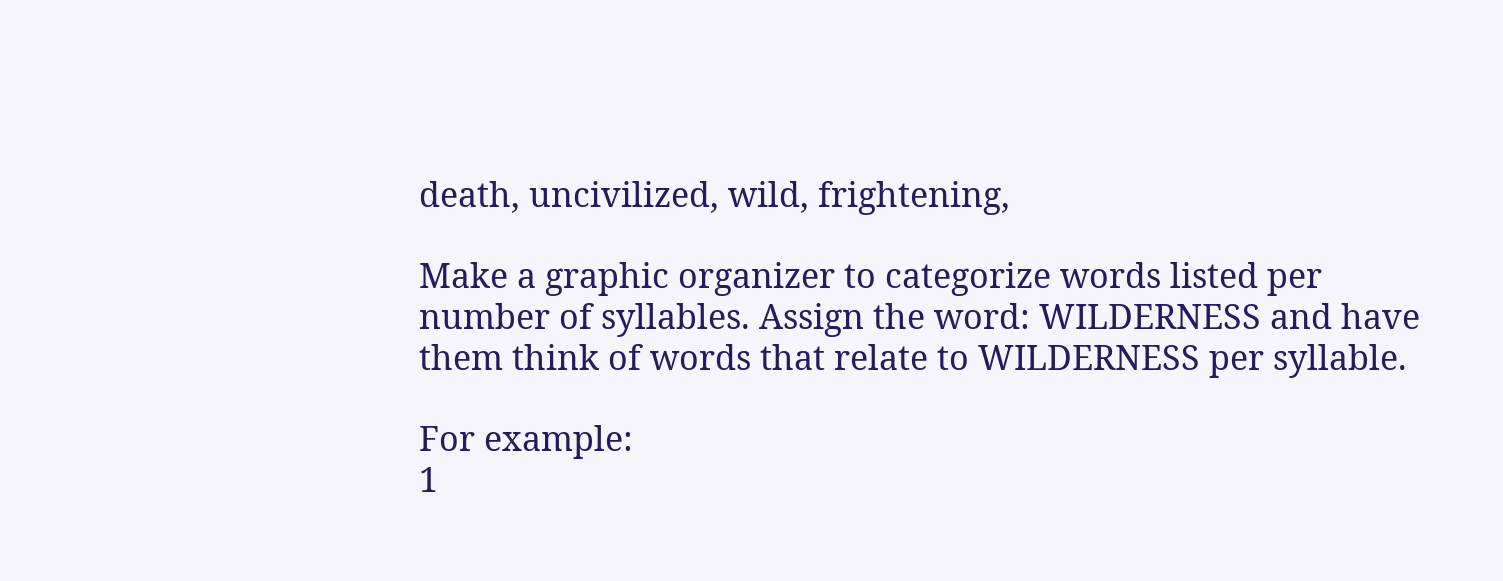death, uncivilized, wild, frightening,

Make a graphic organizer to categorize words listed per number of syllables. Assign the word: WILDERNESS and have them think of words that relate to WILDERNESS per syllable.

For example:
1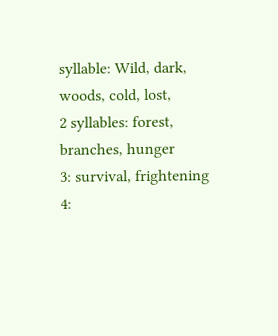syllable: Wild, dark, woods, cold, lost,
2 syllables: forest, branches, hunger
3: survival, frightening
4: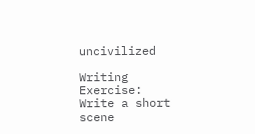uncivilized

Writing Exercise:
Write a short scene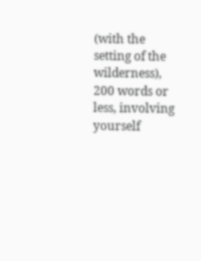(with the setting of the wilderness), 200 words or less, involving yourself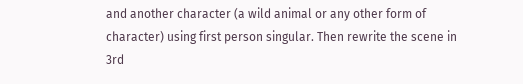and another character (a wild animal or any other form of character) using first person singular. Then rewrite the scene in 3rd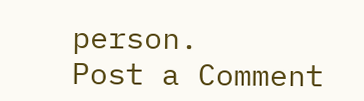person.
Post a Comment